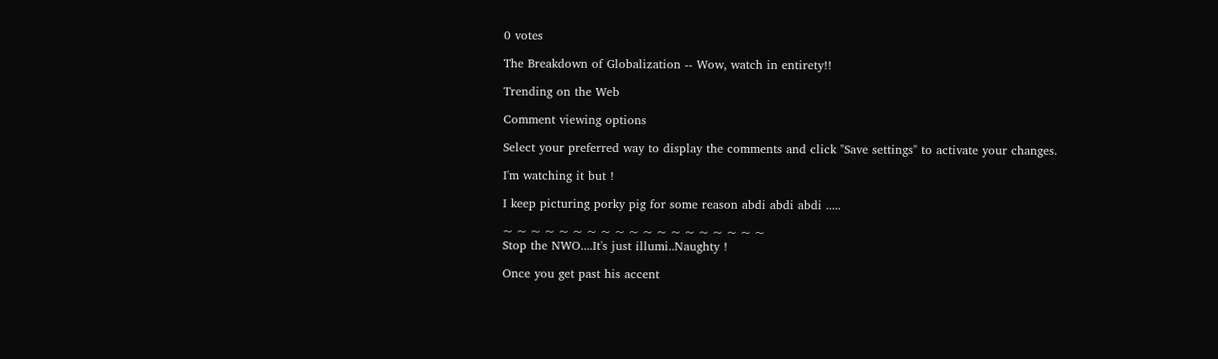0 votes

The Breakdown of Globalization -- Wow, watch in entirety!!

Trending on the Web

Comment viewing options

Select your preferred way to display the comments and click "Save settings" to activate your changes.

I'm watching it but !

I keep picturing porky pig for some reason abdi abdi abdi .....

~ ~ ~ ~ ~ ~ ~ ~ ~ ~ ~ ~ ~ ~ ~ ~ ~ ~ ~
Stop the NWO....It's just illumi..Naughty !

Once you get past his accent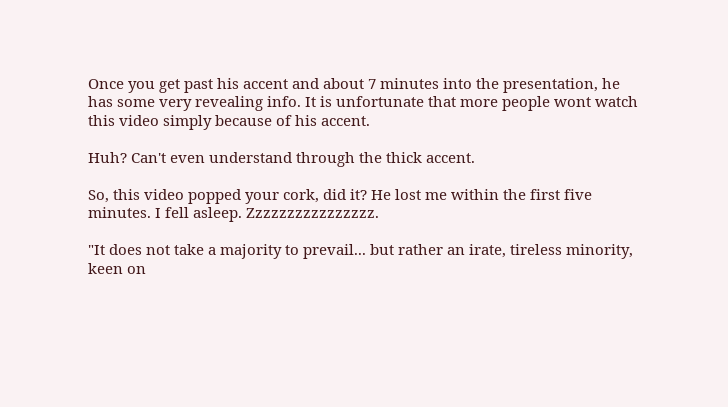Once you get past his accent and about 7 minutes into the presentation, he has some very revealing info. It is unfortunate that more people wont watch this video simply because of his accent.

Huh? Can't even understand through the thick accent.

So, this video popped your cork, did it? He lost me within the first five minutes. I fell asleep. Zzzzzzzzzzzzzzzz.

"It does not take a majority to prevail... but rather an irate, tireless minority, keen on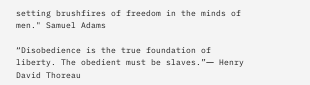setting brushfires of freedom in the minds of men." Samuel Adams

“Disobedience is the true foundation of liberty. The obedient must be slaves.”― Henry David Thoreau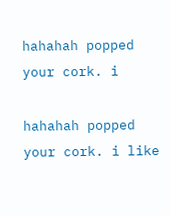hahahah popped your cork. i

hahahah popped your cork. i like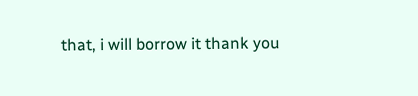that, i will borrow it thank you